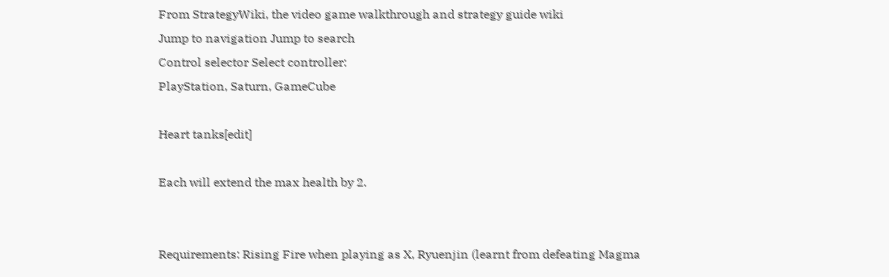From StrategyWiki, the video game walkthrough and strategy guide wiki
Jump to navigation Jump to search
Control selector Select controller:
PlayStation, Saturn, GameCube

Heart tanks[edit]

Each will extend the max health by 2.


Requirements: Rising Fire when playing as X, Ryuenjin (learnt from defeating Magma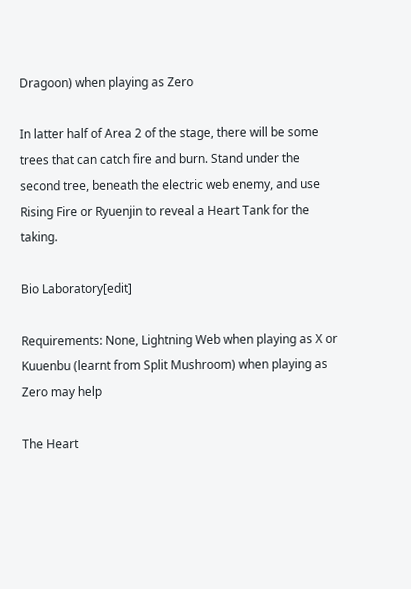Dragoon) when playing as Zero

In latter half of Area 2 of the stage, there will be some trees that can catch fire and burn. Stand under the second tree, beneath the electric web enemy, and use Rising Fire or Ryuenjin to reveal a Heart Tank for the taking.

Bio Laboratory[edit]

Requirements: None, Lightning Web when playing as X or Kuuenbu (learnt from Split Mushroom) when playing as Zero may help

The Heart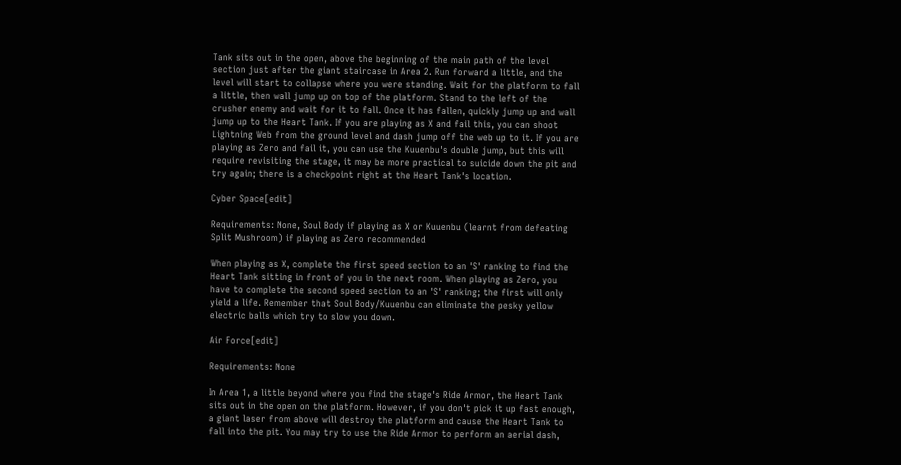Tank sits out in the open, above the beginning of the main path of the level section just after the giant staircase in Area 2. Run forward a little, and the level will start to collapse where you were standing. Wait for the platform to fall a little, then wall jump up on top of the platform. Stand to the left of the crusher enemy and wait for it to fall. Once it has fallen, quickly jump up and wall jump up to the Heart Tank. If you are playing as X and fail this, you can shoot Lightning Web from the ground level and dash jump off the web up to it. If you are playing as Zero and fail it, you can use the Kuuenbu's double jump, but this will require revisiting the stage, it may be more practical to suicide down the pit and try again; there is a checkpoint right at the Heart Tank's location.

Cyber Space[edit]

Requirements: None, Soul Body if playing as X or Kuuenbu (learnt from defeating Split Mushroom) if playing as Zero recommended

When playing as X, complete the first speed section to an 'S' ranking to find the Heart Tank sitting in front of you in the next room. When playing as Zero, you have to complete the second speed section to an 'S' ranking; the first will only yield a life. Remember that Soul Body/Kuuenbu can eliminate the pesky yellow electric balls which try to slow you down.

Air Force[edit]

Requirements: None

In Area 1, a little beyond where you find the stage's Ride Armor, the Heart Tank sits out in the open on the platform. However, if you don't pick it up fast enough, a giant laser from above will destroy the platform and cause the Heart Tank to fall into the pit. You may try to use the Ride Armor to perform an aerial dash,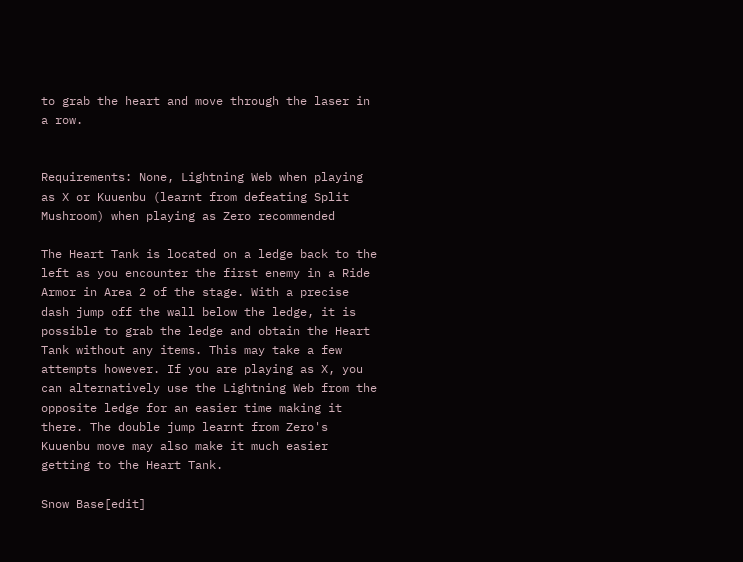to grab the heart and move through the laser in a row.


Requirements: None, Lightning Web when playing as X or Kuuenbu (learnt from defeating Split Mushroom) when playing as Zero recommended

The Heart Tank is located on a ledge back to the left as you encounter the first enemy in a Ride Armor in Area 2 of the stage. With a precise dash jump off the wall below the ledge, it is possible to grab the ledge and obtain the Heart Tank without any items. This may take a few attempts however. If you are playing as X, you can alternatively use the Lightning Web from the opposite ledge for an easier time making it there. The double jump learnt from Zero's Kuuenbu move may also make it much easier getting to the Heart Tank.

Snow Base[edit]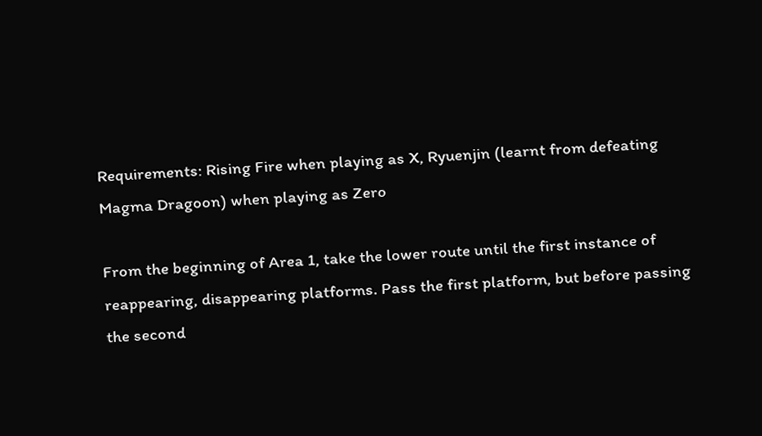Requirements: Rising Fire when playing as X, Ryuenjin (learnt from defeating Magma Dragoon) when playing as Zero

From the beginning of Area 1, take the lower route until the first instance of reappearing, disappearing platforms. Pass the first platform, but before passing the second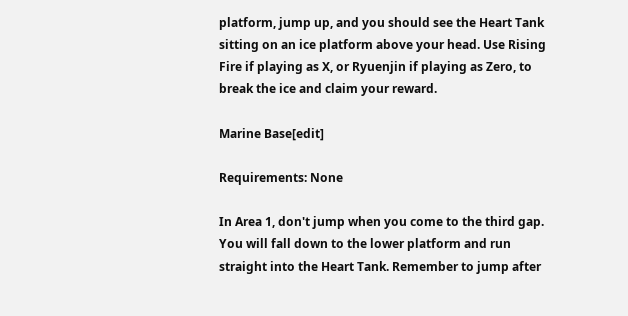platform, jump up, and you should see the Heart Tank sitting on an ice platform above your head. Use Rising Fire if playing as X, or Ryuenjin if playing as Zero, to break the ice and claim your reward.

Marine Base[edit]

Requirements: None

In Area 1, don't jump when you come to the third gap. You will fall down to the lower platform and run straight into the Heart Tank. Remember to jump after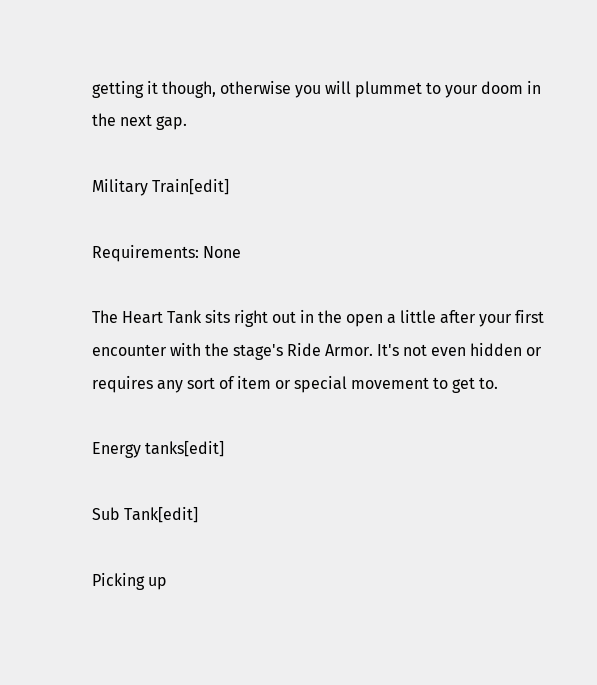getting it though, otherwise you will plummet to your doom in the next gap.

Military Train[edit]

Requirements: None

The Heart Tank sits right out in the open a little after your first encounter with the stage's Ride Armor. It's not even hidden or requires any sort of item or special movement to get to.

Energy tanks[edit]

Sub Tank[edit]

Picking up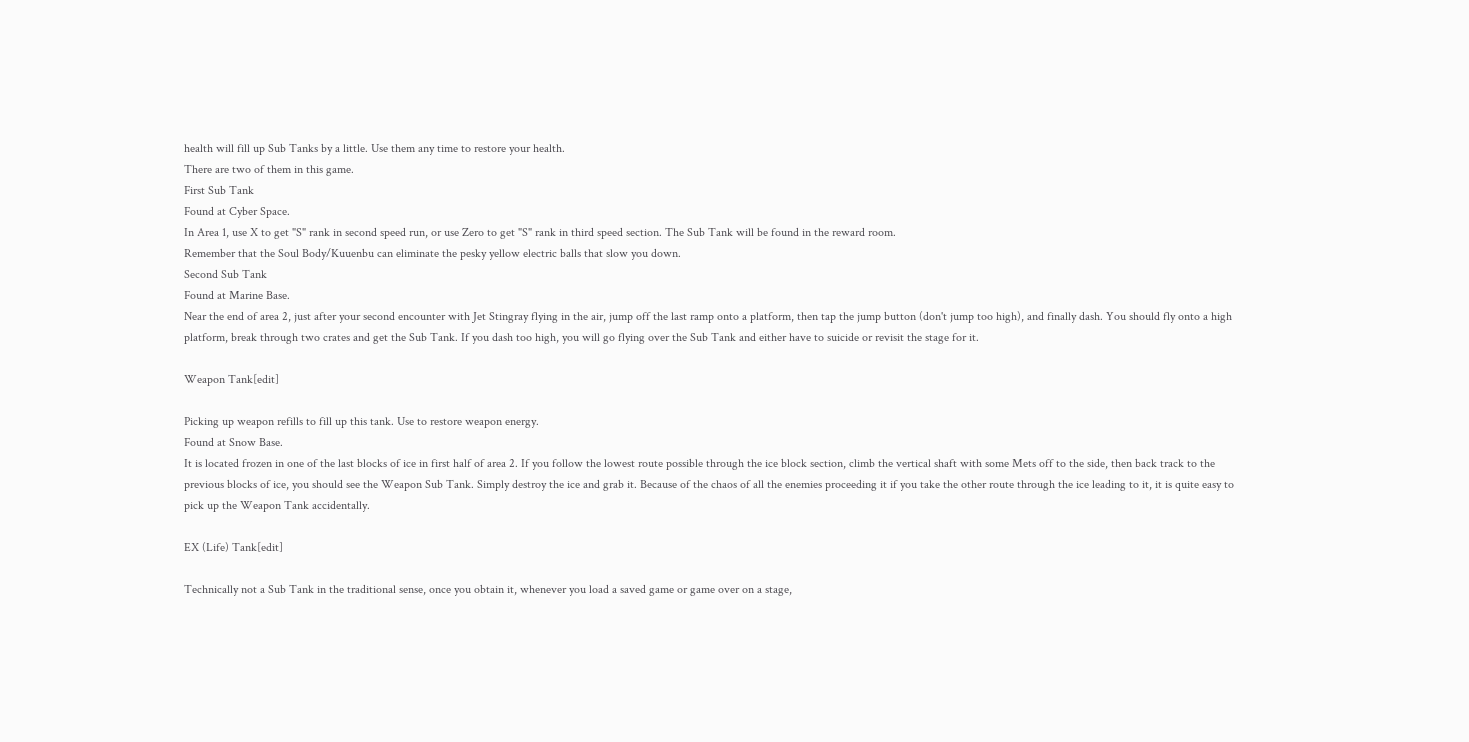health will fill up Sub Tanks by a little. Use them any time to restore your health.
There are two of them in this game.
First Sub Tank
Found at Cyber Space.
In Area 1, use X to get "S" rank in second speed run, or use Zero to get "S" rank in third speed section. The Sub Tank will be found in the reward room.
Remember that the Soul Body/Kuuenbu can eliminate the pesky yellow electric balls that slow you down.
Second Sub Tank
Found at Marine Base.
Near the end of area 2, just after your second encounter with Jet Stingray flying in the air, jump off the last ramp onto a platform, then tap the jump button (don't jump too high), and finally dash. You should fly onto a high platform, break through two crates and get the Sub Tank. If you dash too high, you will go flying over the Sub Tank and either have to suicide or revisit the stage for it.

Weapon Tank[edit]

Picking up weapon refills to fill up this tank. Use to restore weapon energy.
Found at Snow Base.
It is located frozen in one of the last blocks of ice in first half of area 2. If you follow the lowest route possible through the ice block section, climb the vertical shaft with some Mets off to the side, then back track to the previous blocks of ice, you should see the Weapon Sub Tank. Simply destroy the ice and grab it. Because of the chaos of all the enemies proceeding it if you take the other route through the ice leading to it, it is quite easy to pick up the Weapon Tank accidentally.

EX (Life) Tank[edit]

Technically not a Sub Tank in the traditional sense, once you obtain it, whenever you load a saved game or game over on a stage,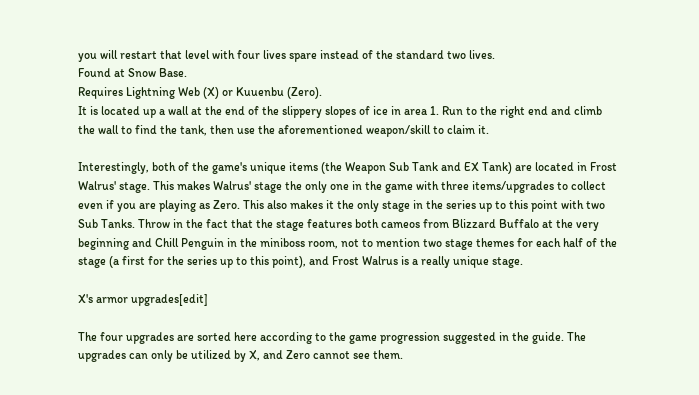you will restart that level with four lives spare instead of the standard two lives.
Found at Snow Base.
Requires Lightning Web (X) or Kuuenbu (Zero).
It is located up a wall at the end of the slippery slopes of ice in area 1. Run to the right end and climb the wall to find the tank, then use the aforementioned weapon/skill to claim it.

Interestingly, both of the game's unique items (the Weapon Sub Tank and EX Tank) are located in Frost Walrus' stage. This makes Walrus' stage the only one in the game with three items/upgrades to collect even if you are playing as Zero. This also makes it the only stage in the series up to this point with two Sub Tanks. Throw in the fact that the stage features both cameos from Blizzard Buffalo at the very beginning and Chill Penguin in the miniboss room, not to mention two stage themes for each half of the stage (a first for the series up to this point), and Frost Walrus is a really unique stage.

X's armor upgrades[edit]

The four upgrades are sorted here according to the game progression suggested in the guide. The upgrades can only be utilized by X, and Zero cannot see them.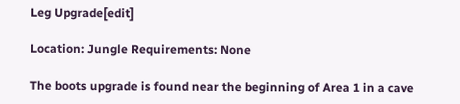Leg Upgrade[edit]

Location: Jungle Requirements: None

The boots upgrade is found near the beginning of Area 1 in a cave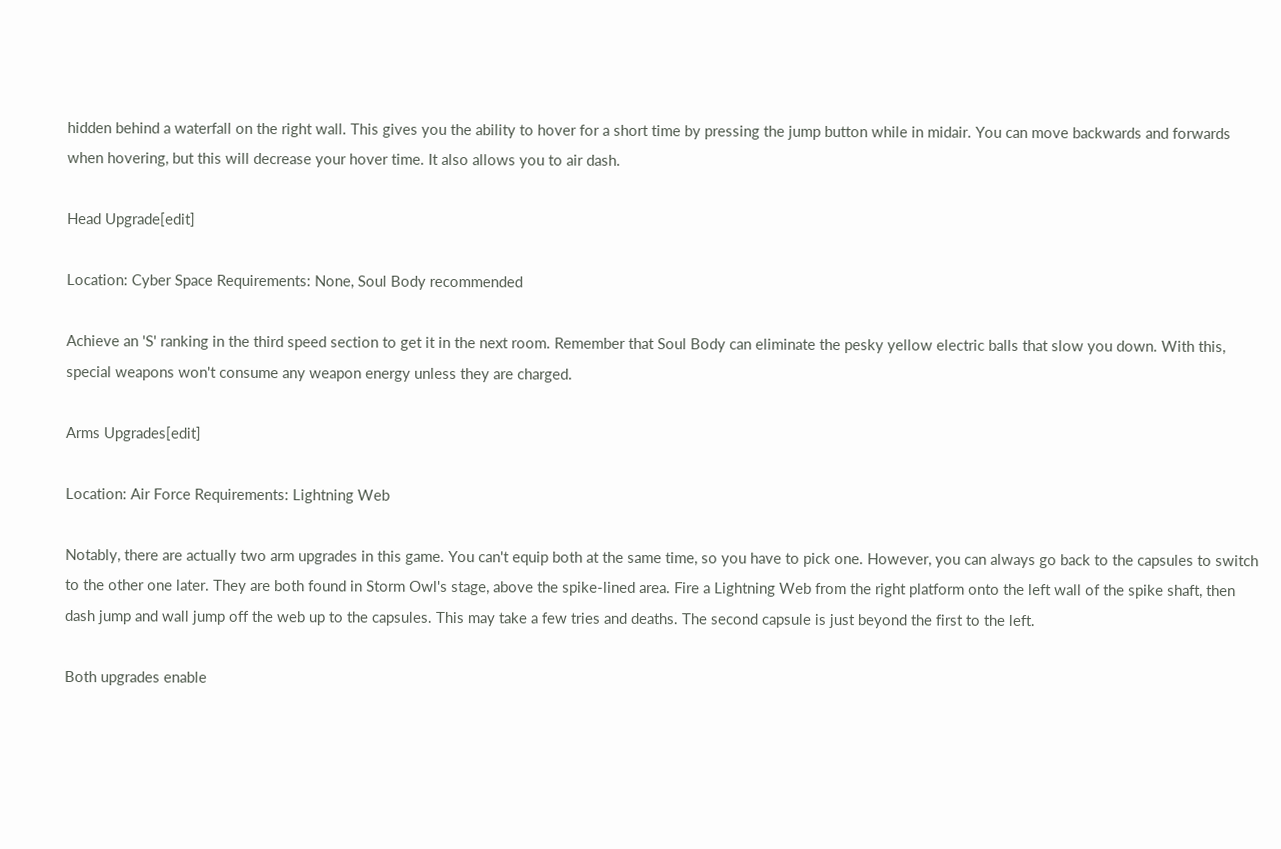hidden behind a waterfall on the right wall. This gives you the ability to hover for a short time by pressing the jump button while in midair. You can move backwards and forwards when hovering, but this will decrease your hover time. It also allows you to air dash.

Head Upgrade[edit]

Location: Cyber Space Requirements: None, Soul Body recommended

Achieve an 'S' ranking in the third speed section to get it in the next room. Remember that Soul Body can eliminate the pesky yellow electric balls that slow you down. With this, special weapons won't consume any weapon energy unless they are charged.

Arms Upgrades[edit]

Location: Air Force Requirements: Lightning Web

Notably, there are actually two arm upgrades in this game. You can't equip both at the same time, so you have to pick one. However, you can always go back to the capsules to switch to the other one later. They are both found in Storm Owl's stage, above the spike-lined area. Fire a Lightning Web from the right platform onto the left wall of the spike shaft, then dash jump and wall jump off the web up to the capsules. This may take a few tries and deaths. The second capsule is just beyond the first to the left.

Both upgrades enable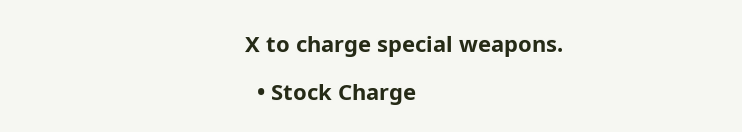X to charge special weapons.

  • Stock Charge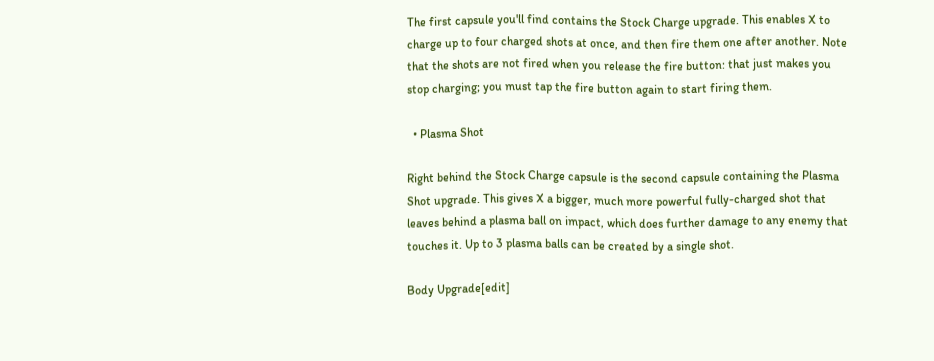The first capsule you'll find contains the Stock Charge upgrade. This enables X to charge up to four charged shots at once, and then fire them one after another. Note that the shots are not fired when you release the fire button: that just makes you stop charging; you must tap the fire button again to start firing them.

  • Plasma Shot

Right behind the Stock Charge capsule is the second capsule containing the Plasma Shot upgrade. This gives X a bigger, much more powerful fully-charged shot that leaves behind a plasma ball on impact, which does further damage to any enemy that touches it. Up to 3 plasma balls can be created by a single shot.

Body Upgrade[edit]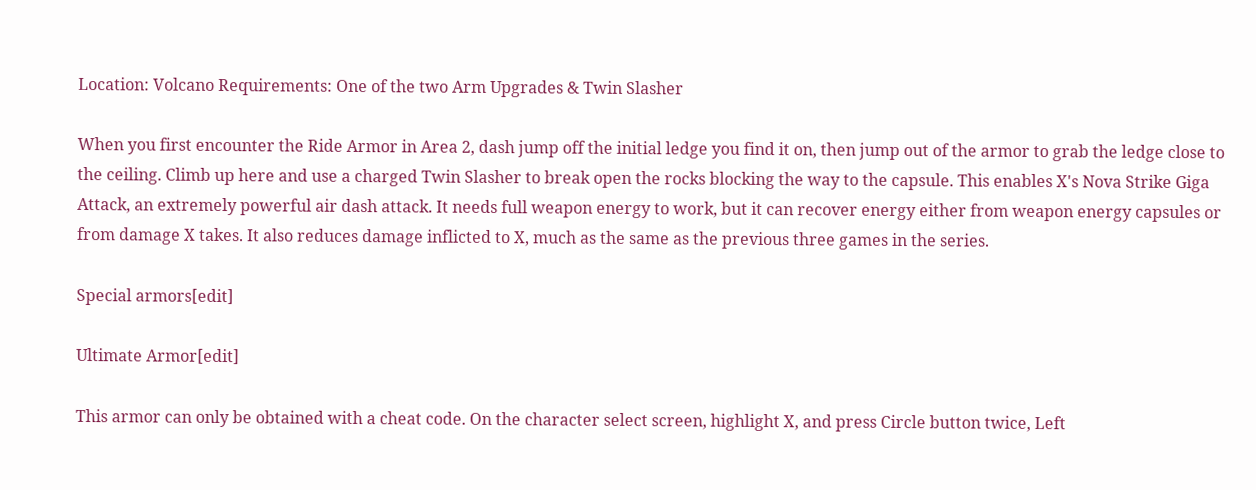Location: Volcano Requirements: One of the two Arm Upgrades & Twin Slasher

When you first encounter the Ride Armor in Area 2, dash jump off the initial ledge you find it on, then jump out of the armor to grab the ledge close to the ceiling. Climb up here and use a charged Twin Slasher to break open the rocks blocking the way to the capsule. This enables X's Nova Strike Giga Attack, an extremely powerful air dash attack. It needs full weapon energy to work, but it can recover energy either from weapon energy capsules or from damage X takes. It also reduces damage inflicted to X, much as the same as the previous three games in the series.

Special armors[edit]

Ultimate Armor[edit]

This armor can only be obtained with a cheat code. On the character select screen, highlight X, and press Circle button twice, Left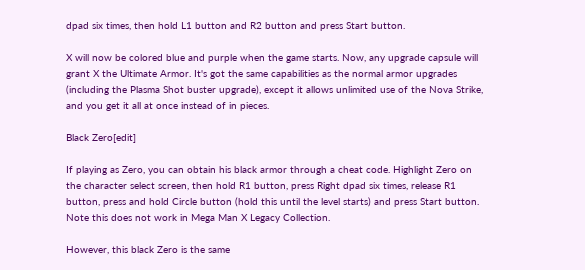dpad six times, then hold L1 button and R2 button and press Start button.

X will now be colored blue and purple when the game starts. Now, any upgrade capsule will grant X the Ultimate Armor. It's got the same capabilities as the normal armor upgrades (including the Plasma Shot buster upgrade), except it allows unlimited use of the Nova Strike, and you get it all at once instead of in pieces.

Black Zero[edit]

If playing as Zero, you can obtain his black armor through a cheat code. Highlight Zero on the character select screen, then hold R1 button, press Right dpad six times, release R1 button, press and hold Circle button (hold this until the level starts) and press Start button. Note this does not work in Mega Man X Legacy Collection.

However, this black Zero is the same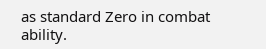as standard Zero in combat ability.